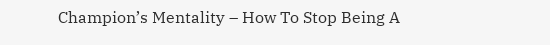Champion’s Mentality – How To Stop Being A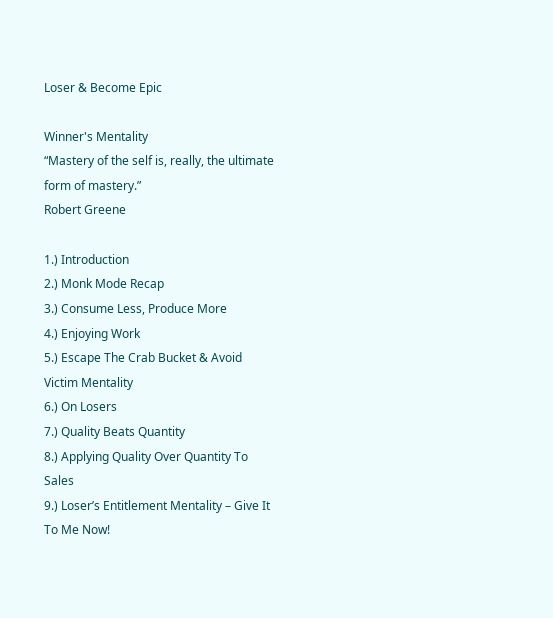Loser & Become Epic

Winner's Mentality
“Mastery of the self is, really, the ultimate form of mastery.”
Robert Greene

1.) Introduction
2.) Monk Mode Recap
3.) Consume Less, Produce More
4.) Enjoying Work
5.) Escape The Crab Bucket & Avoid Victim Mentality
6.) On Losers
7.) Quality Beats Quantity
8.) Applying Quality Over Quantity To Sales
9.) Loser’s Entitlement Mentality – Give It To Me Now!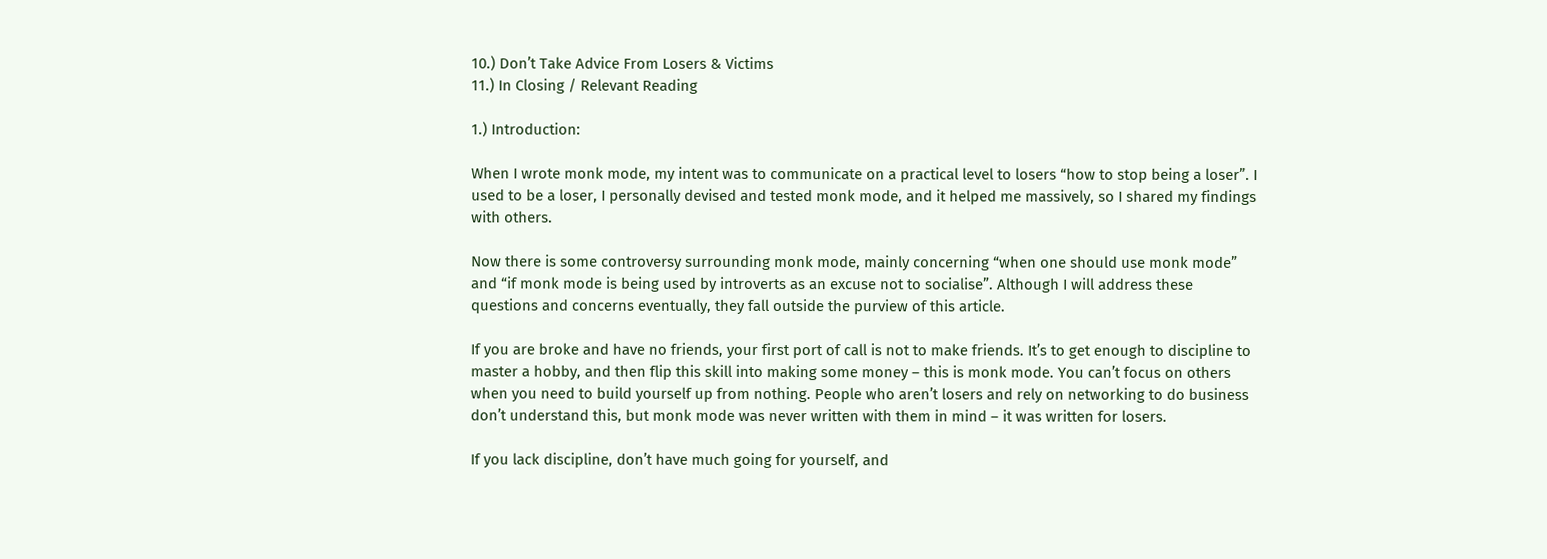10.) Don’t Take Advice From Losers & Victims
11.) In Closing / Relevant Reading

1.) Introduction:

When I wrote monk mode, my intent was to communicate on a practical level to losers “how to stop being a loser”. I used to be a loser, I personally devised and tested monk mode, and it helped me massively, so I shared my findings with others.

Now there is some controversy surrounding monk mode, mainly concerning “when one should use monk mode” and “if monk mode is being used by introverts as an excuse not to socialise”. Although I will address these questions and concerns eventually, they fall outside the purview of this article.

If you are broke and have no friends, your first port of call is not to make friends. It’s to get enough to discipline to master a hobby, and then flip this skill into making some money – this is monk mode. You can’t focus on others when you need to build yourself up from nothing. People who aren’t losers and rely on networking to do business don’t understand this, but monk mode was never written with them in mind – it was written for losers.

If you lack discipline, don’t have much going for yourself, and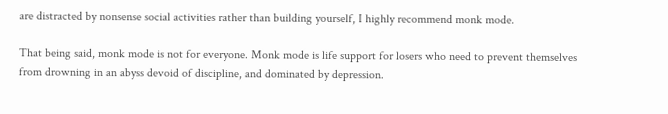are distracted by nonsense social activities rather than building yourself, I highly recommend monk mode.

That being said, monk mode is not for everyone. Monk mode is life support for losers who need to prevent themselves from drowning in an abyss devoid of discipline, and dominated by depression.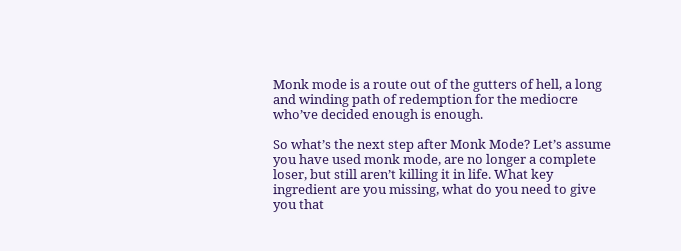Monk mode is a route out of the gutters of hell, a long and winding path of redemption for the mediocre who’ve decided enough is enough.

So what’s the next step after Monk Mode? Let’s assume you have used monk mode, are no longer a complete loser, but still aren’t killing it in life. What key ingredient are you missing, what do you need to give you that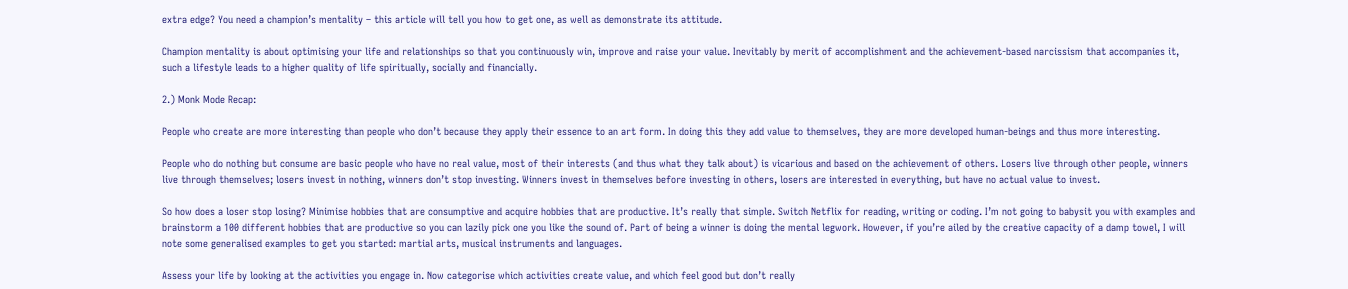extra edge? You need a champion’s mentality – this article will tell you how to get one, as well as demonstrate its attitude.

Champion mentality is about optimising your life and relationships so that you continuously win, improve and raise your value. Inevitably by merit of accomplishment and the achievement-based narcissism that accompanies it, such a lifestyle leads to a higher quality of life spiritually, socially and financially.

2.) Monk Mode Recap:

People who create are more interesting than people who don’t because they apply their essence to an art form. In doing this they add value to themselves, they are more developed human-beings and thus more interesting.

People who do nothing but consume are basic people who have no real value, most of their interests (and thus what they talk about) is vicarious and based on the achievement of others. Losers live through other people, winners live through themselves; losers invest in nothing, winners don’t stop investing. Winners invest in themselves before investing in others, losers are interested in everything, but have no actual value to invest.

So how does a loser stop losing? Minimise hobbies that are consumptive and acquire hobbies that are productive. It’s really that simple. Switch Netflix for reading, writing or coding. I’m not going to babysit you with examples and brainstorm a 100 different hobbies that are productive so you can lazily pick one you like the sound of. Part of being a winner is doing the mental legwork. However, if you’re ailed by the creative capacity of a damp towel, I will note some generalised examples to get you started: martial arts, musical instruments and languages.

Assess your life by looking at the activities you engage in. Now categorise which activities create value, and which feel good but don’t really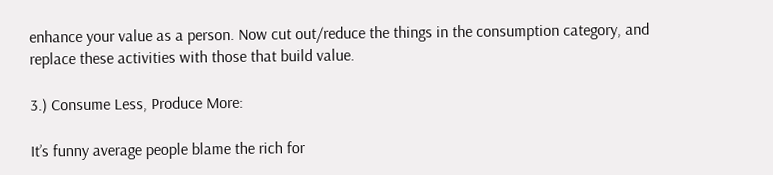enhance your value as a person. Now cut out/reduce the things in the consumption category, and replace these activities with those that build value.

3.) Consume Less, Produce More:

It’s funny average people blame the rich for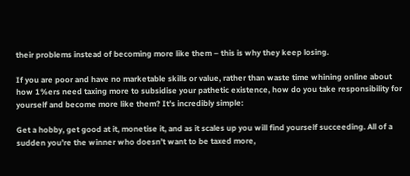their problems instead of becoming more like them – this is why they keep losing.

If you are poor and have no marketable skills or value, rather than waste time whining online about how 1%ers need taxing more to subsidise your pathetic existence, how do you take responsibility for yourself and become more like them? It’s incredibly simple:

Get a hobby, get good at it, monetise it, and as it scales up you will find yourself succeeding. All of a sudden you’re the winner who doesn’t want to be taxed more,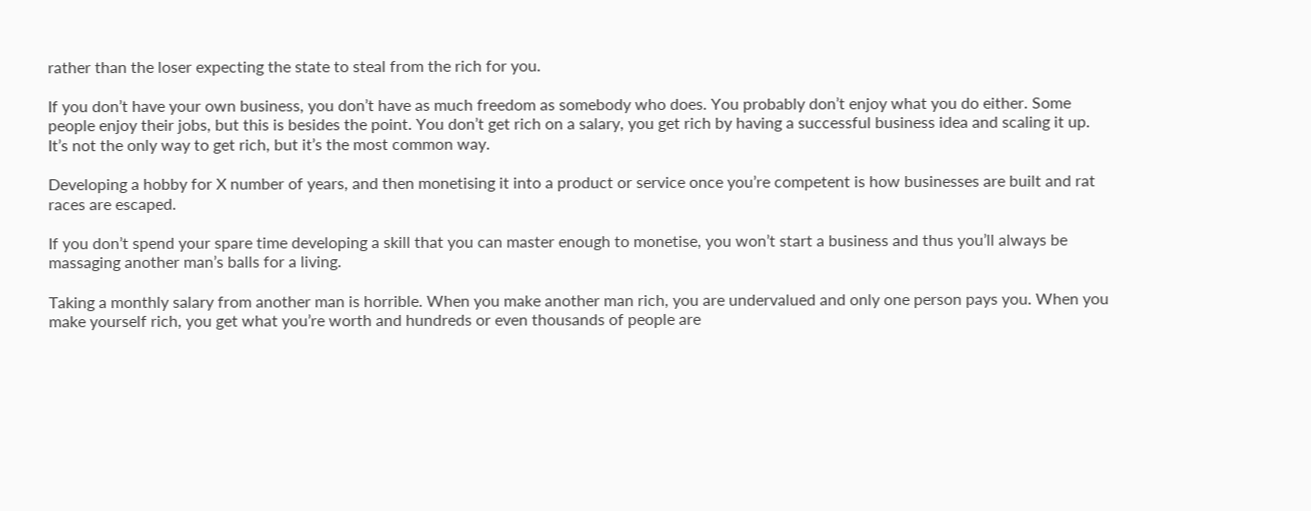rather than the loser expecting the state to steal from the rich for you.

If you don’t have your own business, you don’t have as much freedom as somebody who does. You probably don’t enjoy what you do either. Some people enjoy their jobs, but this is besides the point. You don’t get rich on a salary, you get rich by having a successful business idea and scaling it up. It’s not the only way to get rich, but it’s the most common way.

Developing a hobby for X number of years, and then monetising it into a product or service once you’re competent is how businesses are built and rat races are escaped.

If you don’t spend your spare time developing a skill that you can master enough to monetise, you won’t start a business and thus you’ll always be massaging another man’s balls for a living.

Taking a monthly salary from another man is horrible. When you make another man rich, you are undervalued and only one person pays you. When you make yourself rich, you get what you’re worth and hundreds or even thousands of people are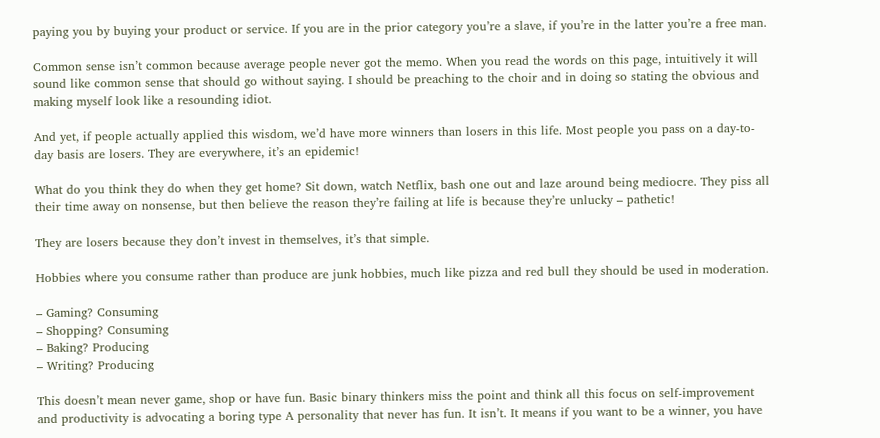paying you by buying your product or service. If you are in the prior category you’re a slave, if you’re in the latter you’re a free man.

Common sense isn’t common because average people never got the memo. When you read the words on this page, intuitively it will sound like common sense that should go without saying. I should be preaching to the choir and in doing so stating the obvious and making myself look like a resounding idiot.

And yet, if people actually applied this wisdom, we’d have more winners than losers in this life. Most people you pass on a day-to-day basis are losers. They are everywhere, it’s an epidemic!

What do you think they do when they get home? Sit down, watch Netflix, bash one out and laze around being mediocre. They piss all their time away on nonsense, but then believe the reason they’re failing at life is because they’re unlucky – pathetic!

They are losers because they don’t invest in themselves, it’s that simple.

Hobbies where you consume rather than produce are junk hobbies, much like pizza and red bull they should be used in moderation.

– Gaming? Consuming
– Shopping? Consuming
– Baking? Producing
– Writing? Producing

This doesn’t mean never game, shop or have fun. Basic binary thinkers miss the point and think all this focus on self-improvement and productivity is advocating a boring type A personality that never has fun. It isn’t. It means if you want to be a winner, you have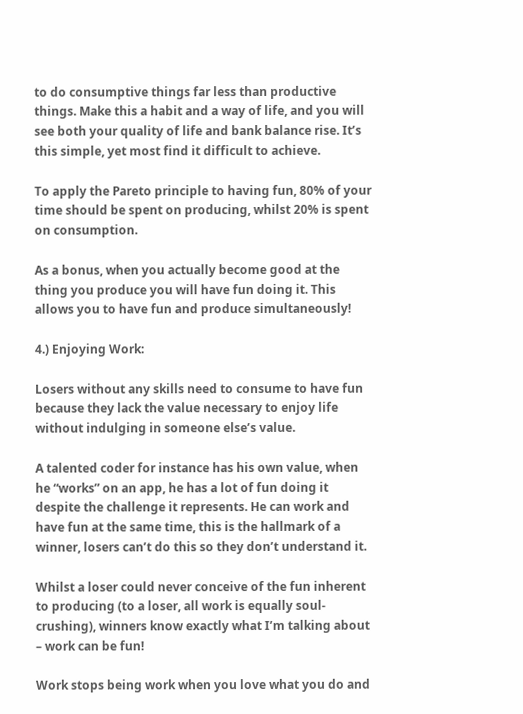to do consumptive things far less than productive things. Make this a habit and a way of life, and you will see both your quality of life and bank balance rise. It’s this simple, yet most find it difficult to achieve.

To apply the Pareto principle to having fun, 80% of your time should be spent on producing, whilst 20% is spent on consumption.

As a bonus, when you actually become good at the thing you produce you will have fun doing it. This allows you to have fun and produce simultaneously!

4.) Enjoying Work:

Losers without any skills need to consume to have fun because they lack the value necessary to enjoy life without indulging in someone else’s value.

A talented coder for instance has his own value, when he “works” on an app, he has a lot of fun doing it despite the challenge it represents. He can work and have fun at the same time, this is the hallmark of a winner, losers can’t do this so they don’t understand it.

Whilst a loser could never conceive of the fun inherent to producing (to a loser, all work is equally soul-crushing), winners know exactly what I’m talking about – work can be fun!

Work stops being work when you love what you do and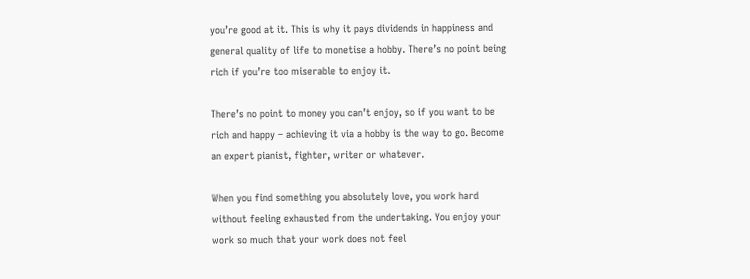you’re good at it. This is why it pays dividends in happiness and general quality of life to monetise a hobby. There’s no point being rich if you’re too miserable to enjoy it.

There’s no point to money you can’t enjoy, so if you want to be rich and happy – achieving it via a hobby is the way to go. Become an expert pianist, fighter, writer or whatever.

When you find something you absolutely love, you work hard without feeling exhausted from the undertaking. You enjoy your work so much that your work does not feel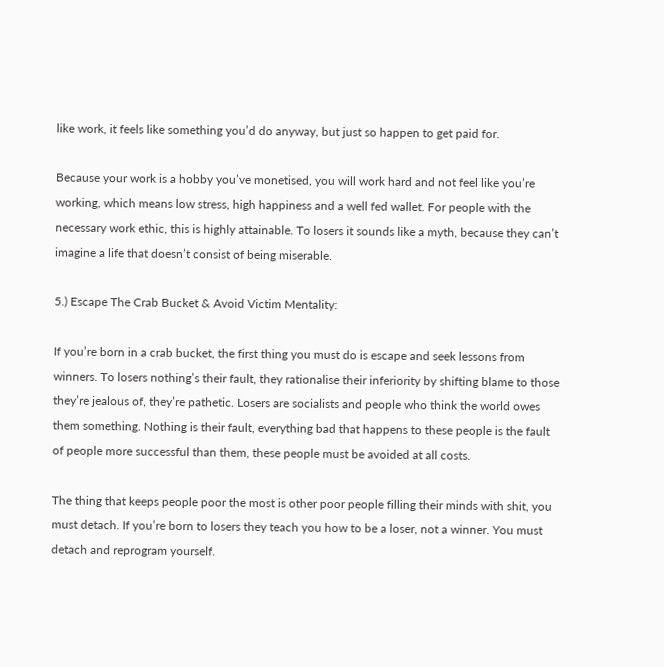like work, it feels like something you’d do anyway, but just so happen to get paid for.

Because your work is a hobby you’ve monetised, you will work hard and not feel like you’re working, which means low stress, high happiness and a well fed wallet. For people with the necessary work ethic, this is highly attainable. To losers it sounds like a myth, because they can’t imagine a life that doesn’t consist of being miserable.

5.) Escape The Crab Bucket & Avoid Victim Mentality:

If you’re born in a crab bucket, the first thing you must do is escape and seek lessons from winners. To losers nothing’s their fault, they rationalise their inferiority by shifting blame to those they’re jealous of, they’re pathetic. Losers are socialists and people who think the world owes them something. Nothing is their fault, everything bad that happens to these people is the fault of people more successful than them, these people must be avoided at all costs.

The thing that keeps people poor the most is other poor people filling their minds with shit, you must detach. If you’re born to losers they teach you how to be a loser, not a winner. You must detach and reprogram yourself.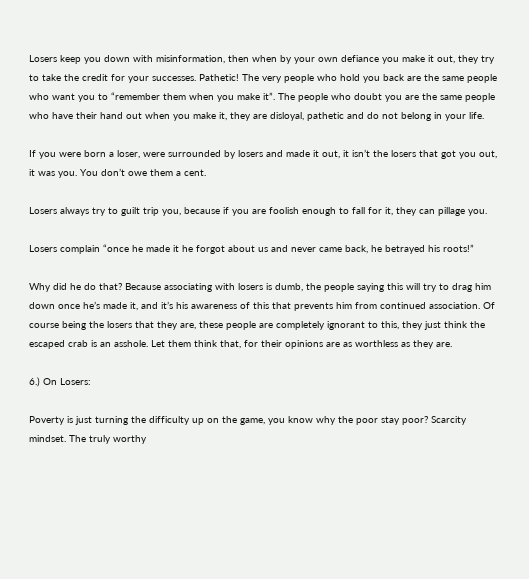Losers keep you down with misinformation, then when by your own defiance you make it out, they try to take the credit for your successes. Pathetic! The very people who hold you back are the same people who want you to “remember them when you make it”. The people who doubt you are the same people who have their hand out when you make it, they are disloyal, pathetic and do not belong in your life.

If you were born a loser, were surrounded by losers and made it out, it isn’t the losers that got you out, it was you. You don’t owe them a cent.

Losers always try to guilt trip you, because if you are foolish enough to fall for it, they can pillage you.

Losers complain “once he made it he forgot about us and never came back, he betrayed his roots!”

Why did he do that? Because associating with losers is dumb, the people saying this will try to drag him down once he’s made it, and it’s his awareness of this that prevents him from continued association. Of course being the losers that they are, these people are completely ignorant to this, they just think the escaped crab is an asshole. Let them think that, for their opinions are as worthless as they are.

6.) On Losers:

Poverty is just turning the difficulty up on the game, you know why the poor stay poor? Scarcity mindset. The truly worthy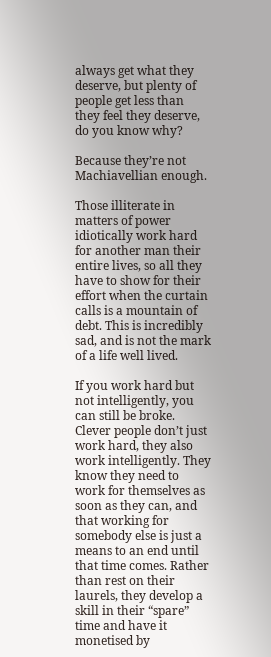always get what they deserve, but plenty of people get less than they feel they deserve, do you know why?

Because they’re not Machiavellian enough.

Those illiterate in matters of power idiotically work hard for another man their entire lives, so all they have to show for their effort when the curtain calls is a mountain of debt. This is incredibly sad, and is not the mark of a life well lived.

If you work hard but not intelligently, you can still be broke. Clever people don’t just work hard, they also work intelligently. They know they need to work for themselves as soon as they can, and that working for somebody else is just a means to an end until that time comes. Rather than rest on their laurels, they develop a skill in their “spare” time and have it monetised by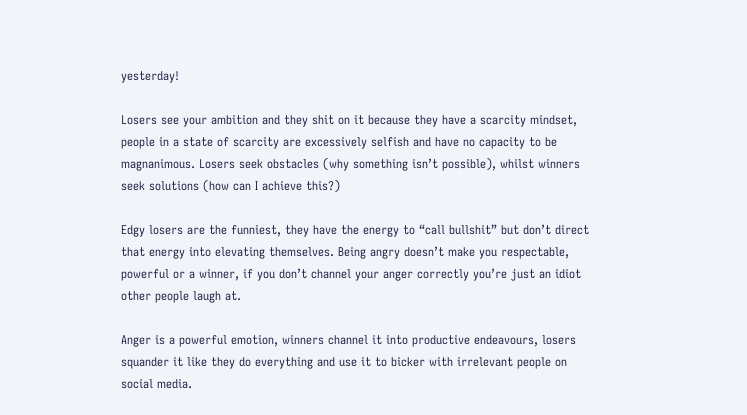yesterday!

Losers see your ambition and they shit on it because they have a scarcity mindset, people in a state of scarcity are excessively selfish and have no capacity to be magnanimous. Losers seek obstacles (why something isn’t possible), whilst winners seek solutions (how can I achieve this?)

Edgy losers are the funniest, they have the energy to “call bullshit” but don’t direct that energy into elevating themselves. Being angry doesn’t make you respectable, powerful or a winner, if you don’t channel your anger correctly you’re just an idiot other people laugh at.

Anger is a powerful emotion, winners channel it into productive endeavours, losers squander it like they do everything and use it to bicker with irrelevant people on social media.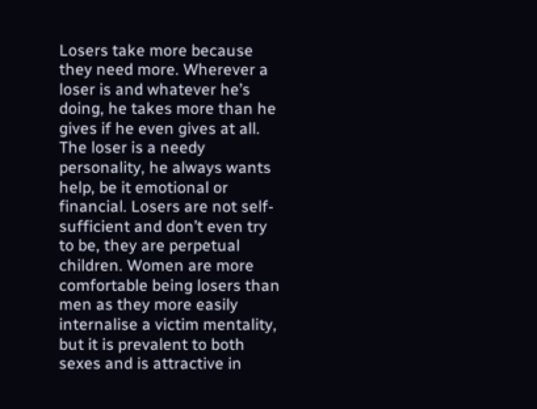Losers take more because they need more. Wherever a loser is and whatever he’s doing, he takes more than he gives if he even gives at all. The loser is a needy personality, he always wants help, be it emotional or financial. Losers are not self-sufficient and don’t even try to be, they are perpetual children. Women are more comfortable being losers than men as they more easily internalise a victim mentality, but it is prevalent to both sexes and is attractive in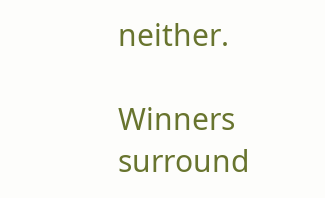neither.

Winners surround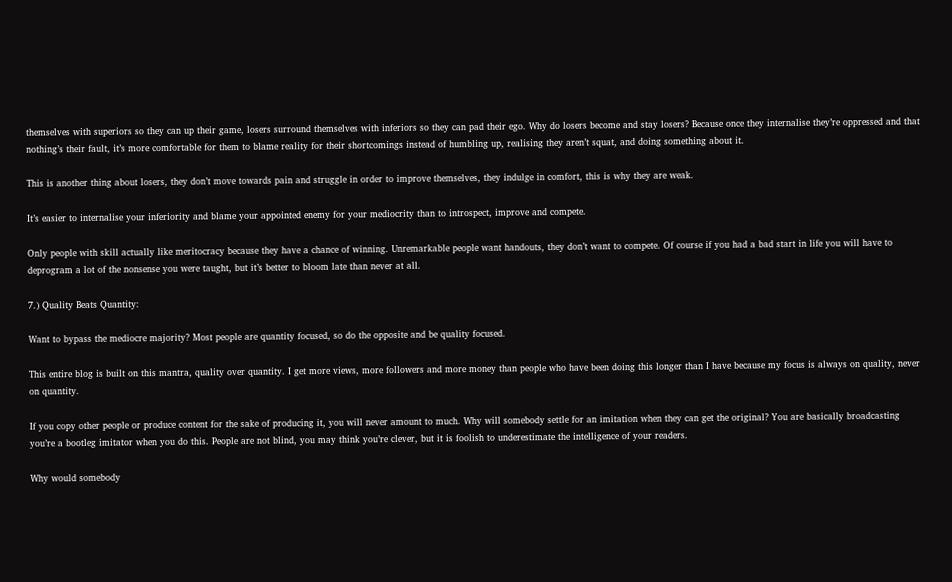themselves with superiors so they can up their game, losers surround themselves with inferiors so they can pad their ego. Why do losers become and stay losers? Because once they internalise they’re oppressed and that nothing’s their fault, it’s more comfortable for them to blame reality for their shortcomings instead of humbling up, realising they aren’t squat, and doing something about it.

This is another thing about losers, they don’t move towards pain and struggle in order to improve themselves, they indulge in comfort, this is why they are weak.

It’s easier to internalise your inferiority and blame your appointed enemy for your mediocrity than to introspect, improve and compete.

Only people with skill actually like meritocracy because they have a chance of winning. Unremarkable people want handouts, they don’t want to compete. Of course if you had a bad start in life you will have to deprogram a lot of the nonsense you were taught, but it’s better to bloom late than never at all.

7.) Quality Beats Quantity:

Want to bypass the mediocre majority? Most people are quantity focused, so do the opposite and be quality focused.

This entire blog is built on this mantra, quality over quantity. I get more views, more followers and more money than people who have been doing this longer than I have because my focus is always on quality, never on quantity.

If you copy other people or produce content for the sake of producing it, you will never amount to much. Why will somebody settle for an imitation when they can get the original? You are basically broadcasting you’re a bootleg imitator when you do this. People are not blind, you may think you’re clever, but it is foolish to underestimate the intelligence of your readers.

Why would somebody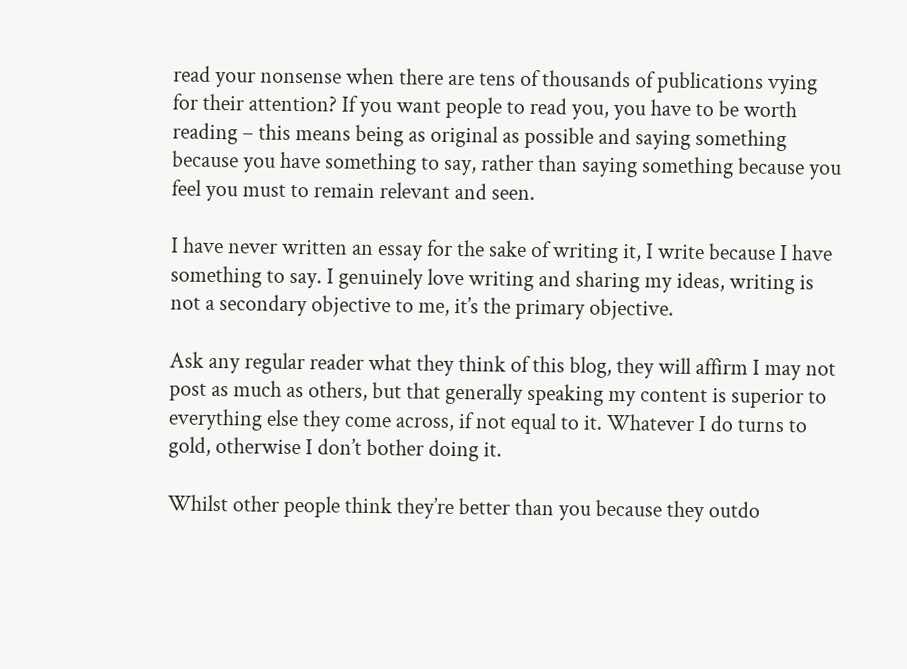read your nonsense when there are tens of thousands of publications vying for their attention? If you want people to read you, you have to be worth reading – this means being as original as possible and saying something because you have something to say, rather than saying something because you feel you must to remain relevant and seen.

I have never written an essay for the sake of writing it, I write because I have something to say. I genuinely love writing and sharing my ideas, writing is not a secondary objective to me, it’s the primary objective.

Ask any regular reader what they think of this blog, they will affirm I may not post as much as others, but that generally speaking my content is superior to everything else they come across, if not equal to it. Whatever I do turns to gold, otherwise I don’t bother doing it.

Whilst other people think they’re better than you because they outdo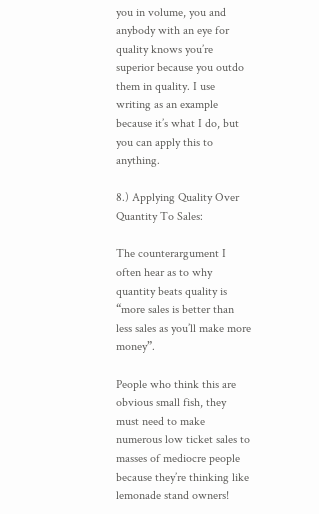you in volume, you and anybody with an eye for quality knows you’re superior because you outdo them in quality. I use writing as an example because it’s what I do, but you can apply this to anything.

8.) Applying Quality Over Quantity To Sales:

The counterargument I often hear as to why quantity beats quality is “more sales is better than less sales as you’ll make more money”.

People who think this are obvious small fish, they must need to make numerous low ticket sales to masses of mediocre people because they’re thinking like lemonade stand owners!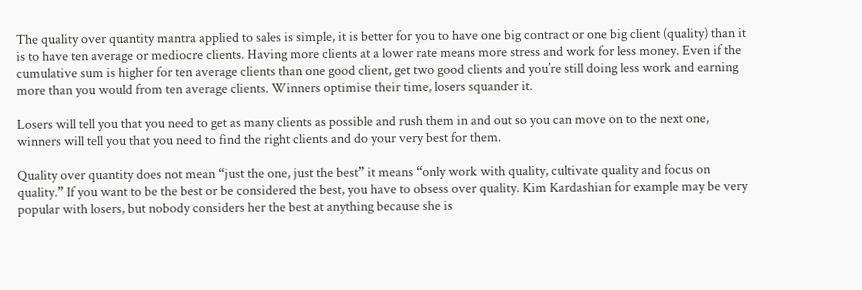The quality over quantity mantra applied to sales is simple, it is better for you to have one big contract or one big client (quality) than it is to have ten average or mediocre clients. Having more clients at a lower rate means more stress and work for less money. Even if the cumulative sum is higher for ten average clients than one good client, get two good clients and you’re still doing less work and earning more than you would from ten average clients. Winners optimise their time, losers squander it.

Losers will tell you that you need to get as many clients as possible and rush them in and out so you can move on to the next one, winners will tell you that you need to find the right clients and do your very best for them.

Quality over quantity does not mean “just the one, just the best” it means “only work with quality, cultivate quality and focus on quality.” If you want to be the best or be considered the best, you have to obsess over quality. Kim Kardashian for example may be very popular with losers, but nobody considers her the best at anything because she is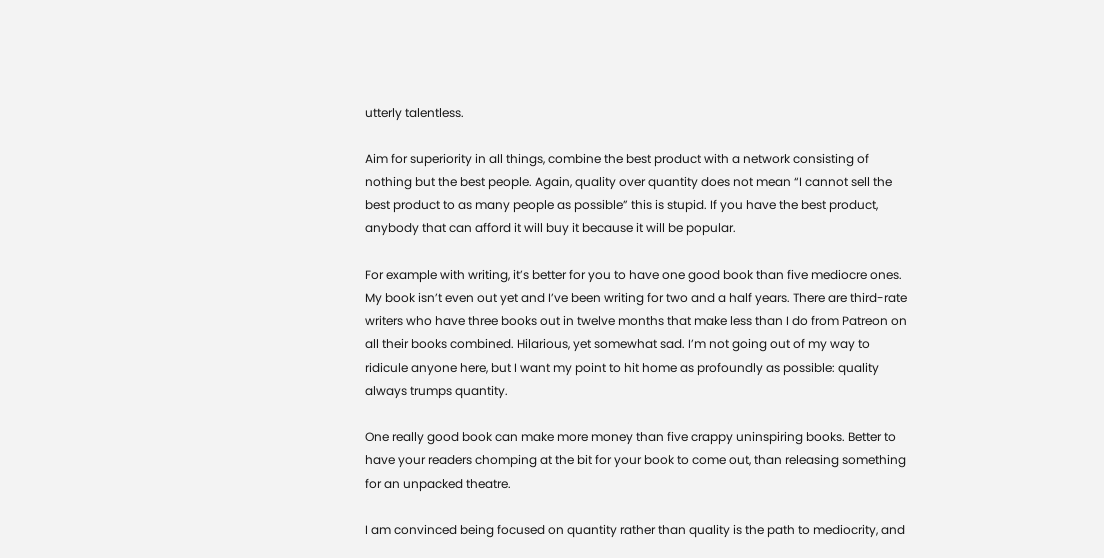utterly talentless.

Aim for superiority in all things, combine the best product with a network consisting of nothing but the best people. Again, quality over quantity does not mean “I cannot sell the best product to as many people as possible” this is stupid. If you have the best product, anybody that can afford it will buy it because it will be popular.

For example with writing, it’s better for you to have one good book than five mediocre ones. My book isn’t even out yet and I’ve been writing for two and a half years. There are third-rate writers who have three books out in twelve months that make less than I do from Patreon on all their books combined. Hilarious, yet somewhat sad. I’m not going out of my way to ridicule anyone here, but I want my point to hit home as profoundly as possible: quality always trumps quantity.

One really good book can make more money than five crappy uninspiring books. Better to have your readers chomping at the bit for your book to come out, than releasing something for an unpacked theatre.

I am convinced being focused on quantity rather than quality is the path to mediocrity, and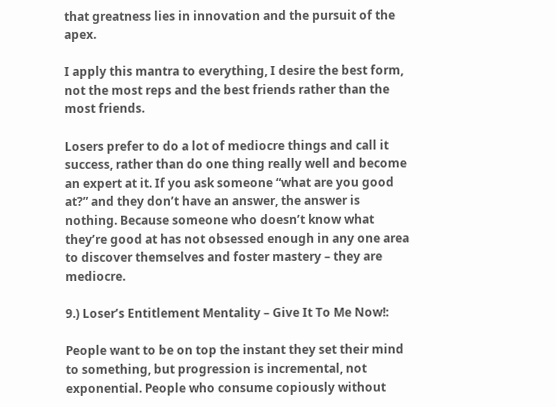that greatness lies in innovation and the pursuit of the apex.

I apply this mantra to everything, I desire the best form, not the most reps and the best friends rather than the most friends.

Losers prefer to do a lot of mediocre things and call it success, rather than do one thing really well and become an expert at it. If you ask someone “what are you good at?” and they don’t have an answer, the answer is nothing. Because someone who doesn’t know what they’re good at has not obsessed enough in any one area to discover themselves and foster mastery – they are mediocre.

9.) Loser’s Entitlement Mentality – Give It To Me Now!:

People want to be on top the instant they set their mind to something, but progression is incremental, not exponential. People who consume copiously without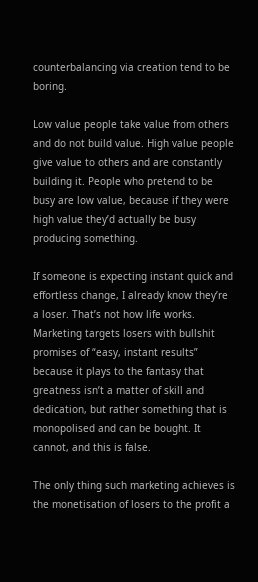counterbalancing via creation tend to be boring.

Low value people take value from others and do not build value. High value people give value to others and are constantly building it. People who pretend to be busy are low value, because if they were high value they’d actually be busy producing something.

If someone is expecting instant quick and effortless change, I already know they’re a loser. That’s not how life works. Marketing targets losers with bullshit promises of “easy, instant results” because it plays to the fantasy that greatness isn’t a matter of skill and dedication, but rather something that is monopolised and can be bought. It cannot, and this is false.

The only thing such marketing achieves is the monetisation of losers to the profit a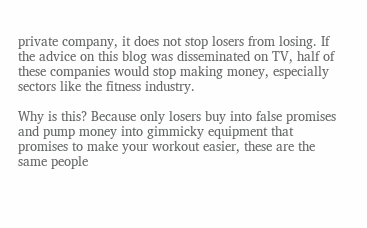private company, it does not stop losers from losing. If the advice on this blog was disseminated on TV, half of these companies would stop making money, especially sectors like the fitness industry.

Why is this? Because only losers buy into false promises and pump money into gimmicky equipment that promises to make your workout easier, these are the same people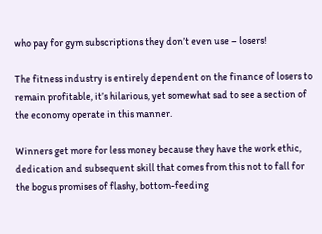who pay for gym subscriptions they don’t even use – losers!

The fitness industry is entirely dependent on the finance of losers to remain profitable, it’s hilarious, yet somewhat sad to see a section of the economy operate in this manner.

Winners get more for less money because they have the work ethic, dedication and subsequent skill that comes from this not to fall for the bogus promises of flashy, bottom-feeding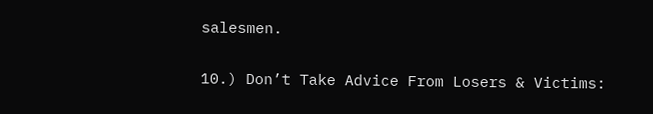salesmen.

10.) Don’t Take Advice From Losers & Victims: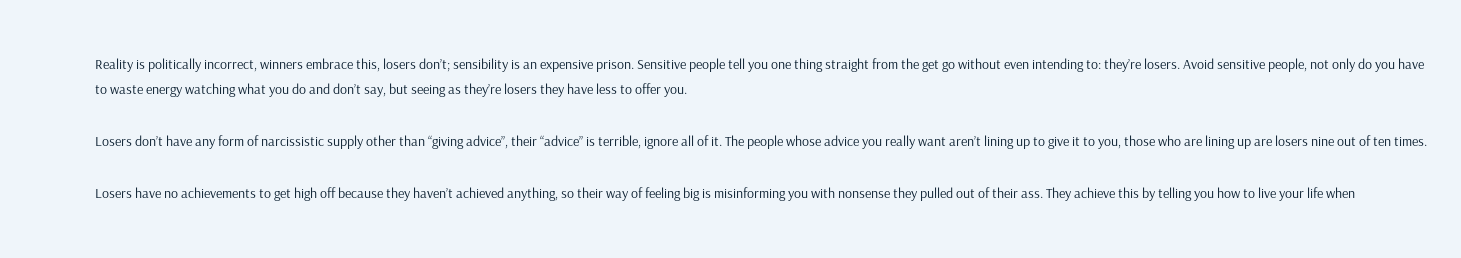Reality is politically incorrect, winners embrace this, losers don’t; sensibility is an expensive prison. Sensitive people tell you one thing straight from the get go without even intending to: they’re losers. Avoid sensitive people, not only do you have to waste energy watching what you do and don’t say, but seeing as they’re losers they have less to offer you.

Losers don’t have any form of narcissistic supply other than “giving advice”, their “advice” is terrible, ignore all of it. The people whose advice you really want aren’t lining up to give it to you, those who are lining up are losers nine out of ten times.

Losers have no achievements to get high off because they haven’t achieved anything, so their way of feeling big is misinforming you with nonsense they pulled out of their ass. They achieve this by telling you how to live your life when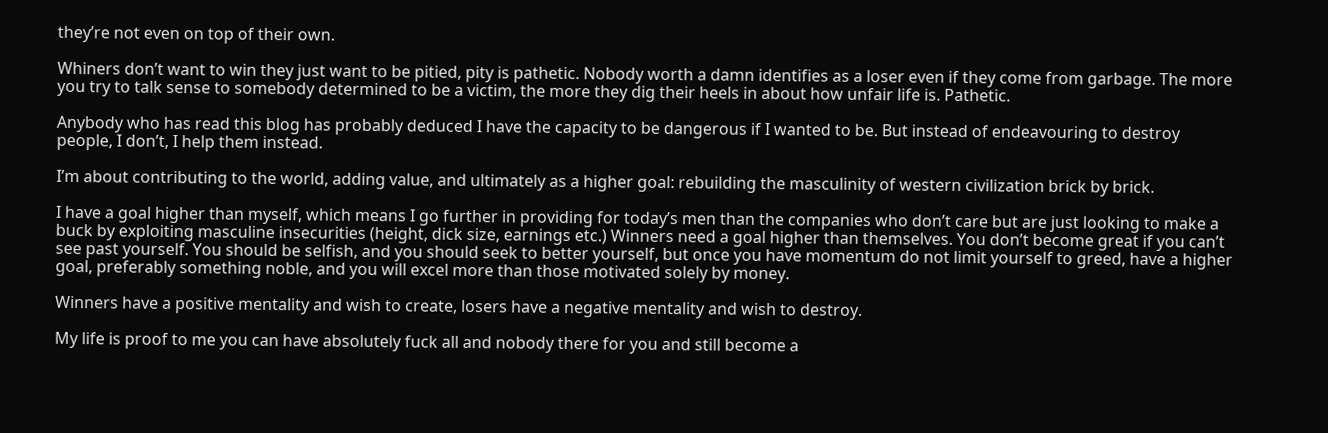they’re not even on top of their own.

Whiners don’t want to win they just want to be pitied, pity is pathetic. Nobody worth a damn identifies as a loser even if they come from garbage. The more you try to talk sense to somebody determined to be a victim, the more they dig their heels in about how unfair life is. Pathetic.

Anybody who has read this blog has probably deduced I have the capacity to be dangerous if I wanted to be. But instead of endeavouring to destroy people, I don’t, I help them instead.

I’m about contributing to the world, adding value, and ultimately as a higher goal: rebuilding the masculinity of western civilization brick by brick.

I have a goal higher than myself, which means I go further in providing for today’s men than the companies who don’t care but are just looking to make a buck by exploiting masculine insecurities (height, dick size, earnings etc.) Winners need a goal higher than themselves. You don’t become great if you can’t see past yourself. You should be selfish, and you should seek to better yourself, but once you have momentum do not limit yourself to greed, have a higher goal, preferably something noble, and you will excel more than those motivated solely by money.

Winners have a positive mentality and wish to create, losers have a negative mentality and wish to destroy.

My life is proof to me you can have absolutely fuck all and nobody there for you and still become a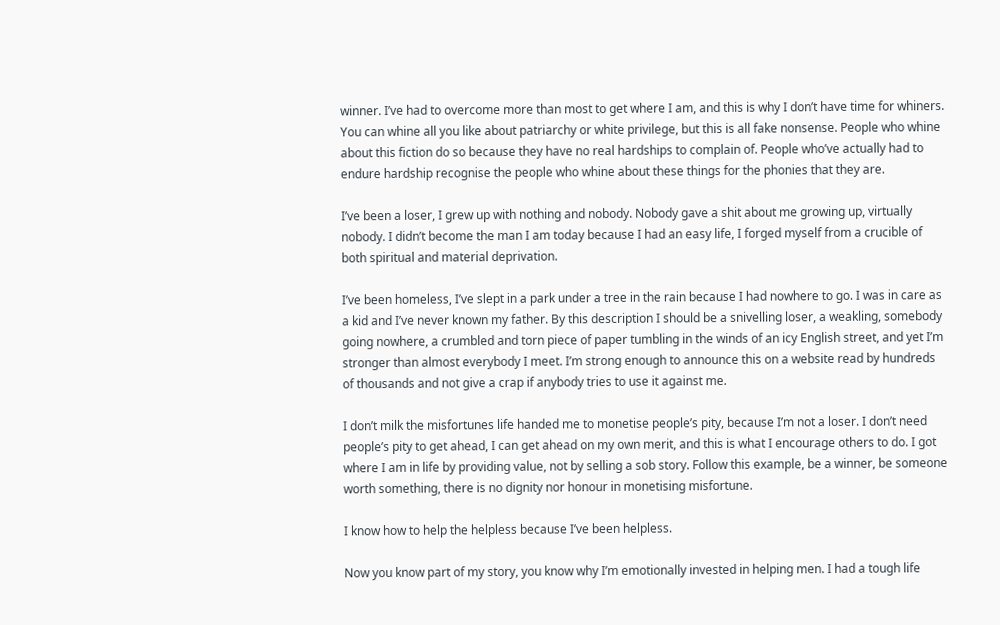winner. I’ve had to overcome more than most to get where I am, and this is why I don’t have time for whiners. You can whine all you like about patriarchy or white privilege, but this is all fake nonsense. People who whine about this fiction do so because they have no real hardships to complain of. People who’ve actually had to endure hardship recognise the people who whine about these things for the phonies that they are.

I’ve been a loser, I grew up with nothing and nobody. Nobody gave a shit about me growing up, virtually nobody. I didn’t become the man I am today because I had an easy life, I forged myself from a crucible of both spiritual and material deprivation.

I’ve been homeless, I’ve slept in a park under a tree in the rain because I had nowhere to go. I was in care as a kid and I’ve never known my father. By this description I should be a snivelling loser, a weakling, somebody going nowhere, a crumbled and torn piece of paper tumbling in the winds of an icy English street, and yet I’m stronger than almost everybody I meet. I’m strong enough to announce this on a website read by hundreds of thousands and not give a crap if anybody tries to use it against me.

I don’t milk the misfortunes life handed me to monetise people’s pity, because I’m not a loser. I don’t need people’s pity to get ahead, I can get ahead on my own merit, and this is what I encourage others to do. I got where I am in life by providing value, not by selling a sob story. Follow this example, be a winner, be someone worth something, there is no dignity nor honour in monetising misfortune.

I know how to help the helpless because I’ve been helpless.

Now you know part of my story, you know why I’m emotionally invested in helping men. I had a tough life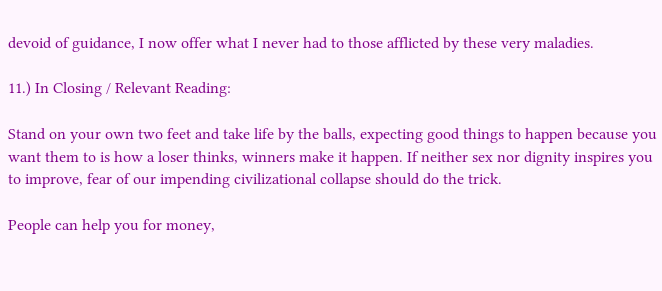devoid of guidance, I now offer what I never had to those afflicted by these very maladies.

11.) In Closing / Relevant Reading:

Stand on your own two feet and take life by the balls, expecting good things to happen because you want them to is how a loser thinks, winners make it happen. If neither sex nor dignity inspires you to improve, fear of our impending civilizational collapse should do the trick.

People can help you for money,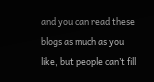and you can read these blogs as much as you like, but people can’t fill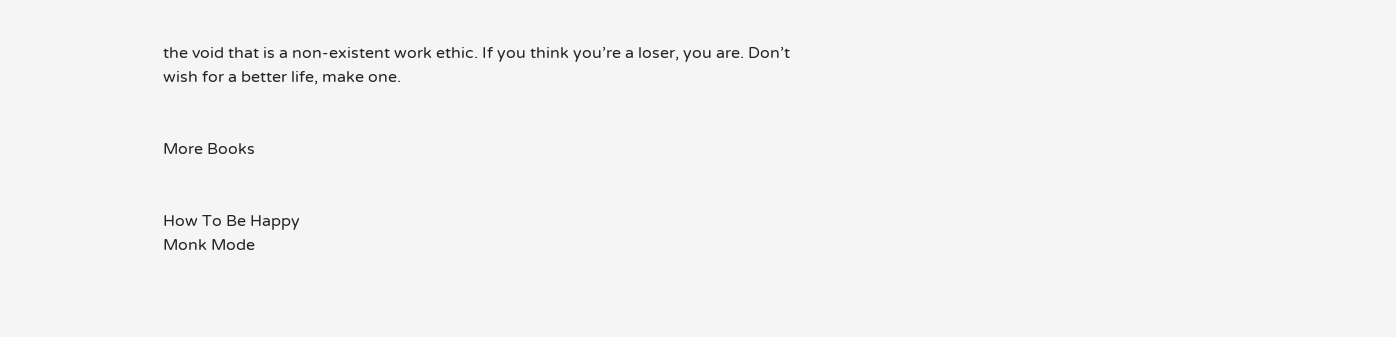the void that is a non-existent work ethic. If you think you’re a loser, you are. Don’t wish for a better life, make one.


More Books


How To Be Happy
Monk Mode